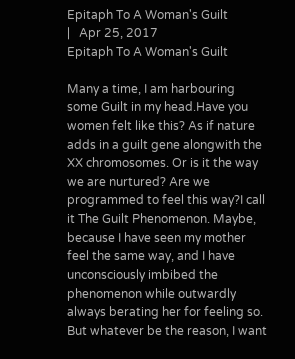Epitaph To A Woman's Guilt
|   Apr 25, 2017
Epitaph To A Woman's Guilt

Many a time, I am harbouring  some Guilt in my head.Have you women felt like this? As if nature adds in a guilt gene alongwith the XX chromosomes. Or is it the way we are nurtured? Are we programmed to feel this way?I call it The Guilt Phenomenon. Maybe, because I have seen my mother feel the same way, and I have unconsciously imbibed the phenomenon while outwardly always berating her for feeling so. But whatever be the reason, I want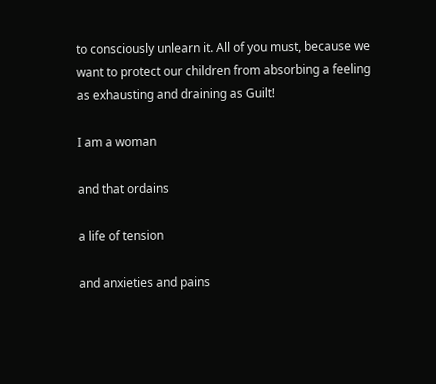to consciously unlearn it. All of you must, because we want to protect our children from absorbing a feeling as exhausting and draining as Guilt!

I am a woman

and that ordains

a life of tension

and anxieties and pains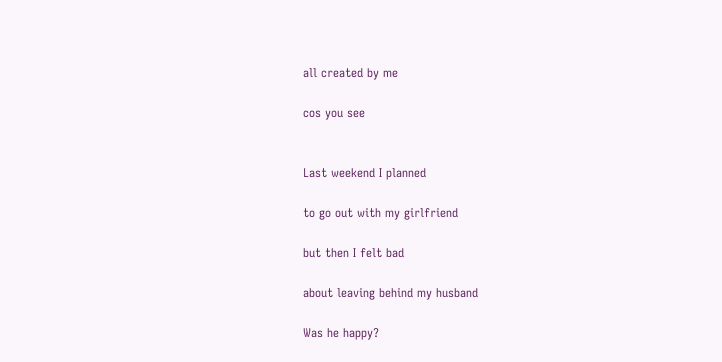all created by me

cos you see


Last weekend I planned

to go out with my girlfriend

but then I felt bad

about leaving behind my husband

Was he happy?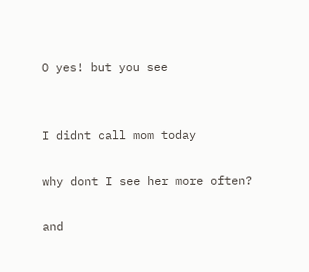O yes! but you see


I didnt call mom today

why dont I see her more often?

and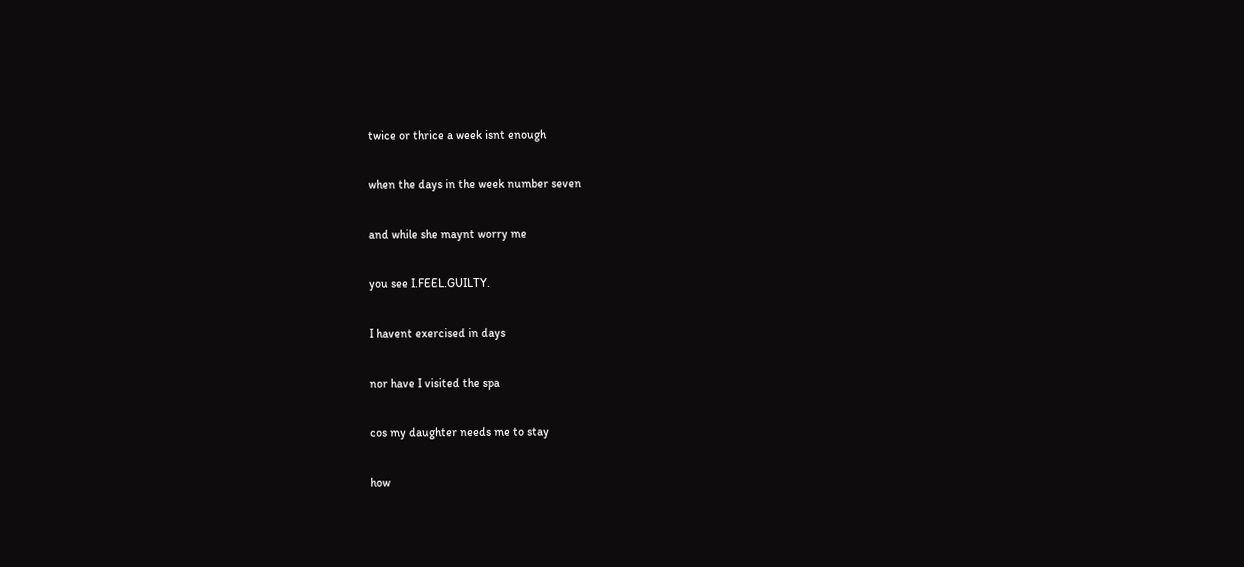twice or thrice a week isnt enough

when the days in the week number seven

and while she maynt worry me

you see I.FEEL.GUILTY.

I havent exercised in days

nor have I visited the spa

cos my daughter needs me to stay

how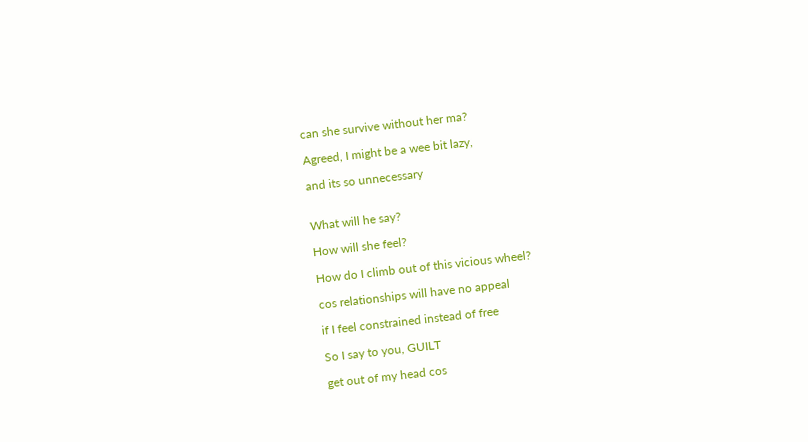can she survive without her ma?

Agreed, I might be a wee bit lazy,

and its so unnecessary


What will he say?

How will she feel?

How do I climb out of this vicious wheel?

cos relationships will have no appeal

if I feel constrained instead of free

So I say to you, GUILT

get out of my head cos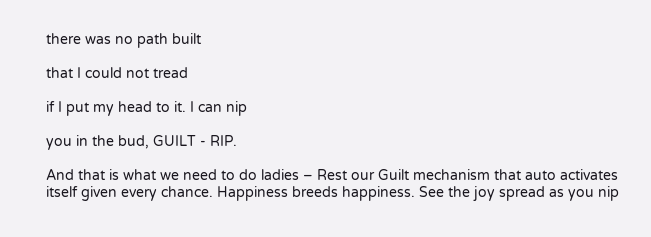there was no path built

that I could not tread

if I put my head to it. I can nip

you in the bud, GUILT - RIP.

And that is what we need to do ladies – Rest our Guilt mechanism that auto activates itself given every chance. Happiness breeds happiness. See the joy spread as you nip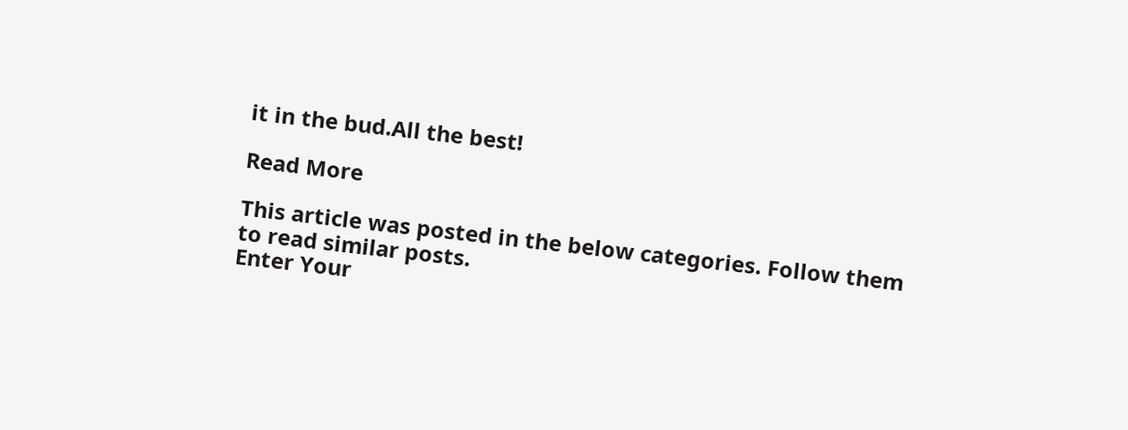it in the bud.All the best!

Read More

This article was posted in the below categories. Follow them to read similar posts.
Enter Your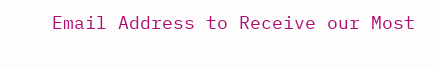Email Address to Receive our Most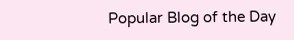Popular Blog of the Day